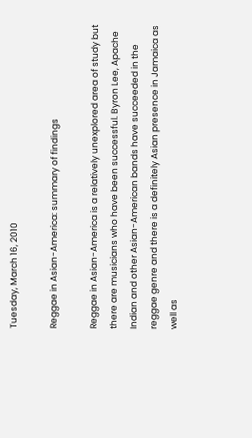Tuesday, March 16, 2010

Reggae in Asian-America: summary of findings

Reggae in Asian-America is a relatively unexplored area of study but there are musicians who have been successful. Byron Lee, Apache Indian and other Asian-American bands have succeeded in the reggae genre and there is a definitely Asian presence in Jamaica as well as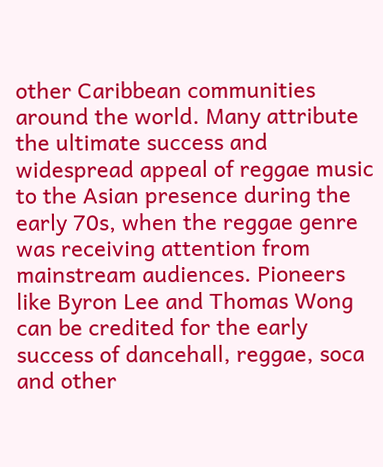other Caribbean communities around the world. Many attribute the ultimate success and widespread appeal of reggae music to the Asian presence during the early 70s, when the reggae genre was receiving attention from mainstream audiences. Pioneers like Byron Lee and Thomas Wong can be credited for the early success of dancehall, reggae, soca and other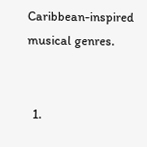Caribbean-inspired musical genres.


  1.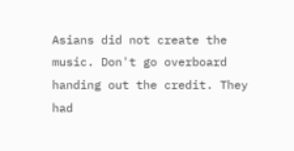Asians did not create the music. Don't go overboard handing out the credit. They had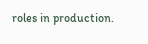roles in production.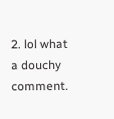2. lol what a douchy comment.